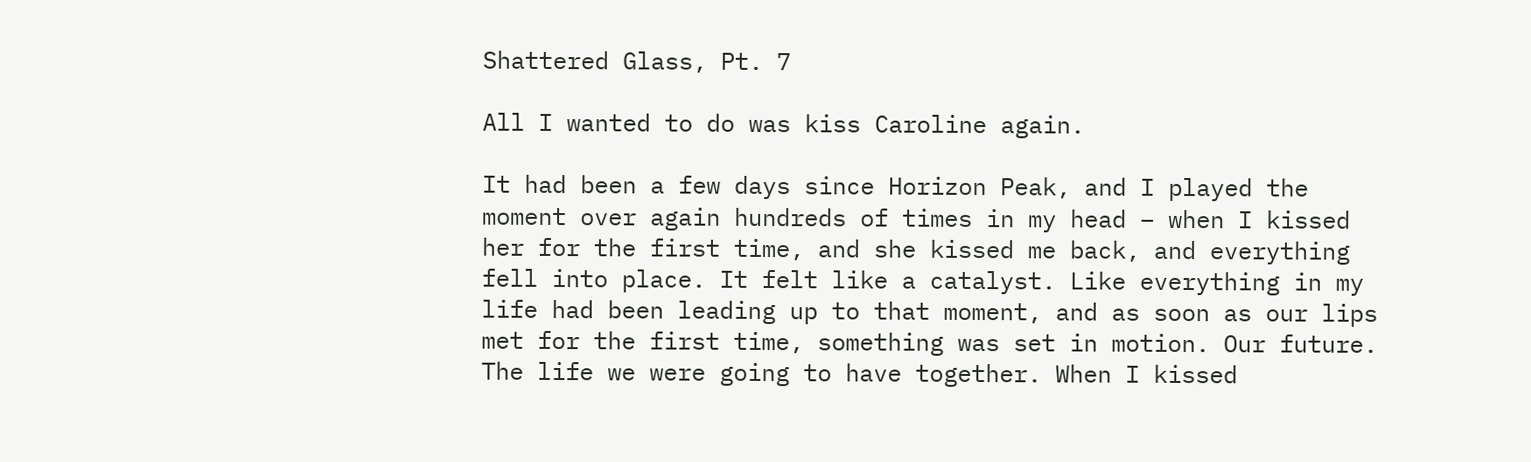Shattered Glass, Pt. 7

All I wanted to do was kiss Caroline again.

It had been a few days since Horizon Peak, and I played the moment over again hundreds of times in my head – when I kissed her for the first time, and she kissed me back, and everything fell into place. It felt like a catalyst. Like everything in my life had been leading up to that moment, and as soon as our lips met for the first time, something was set in motion. Our future. The life we were going to have together. When I kissed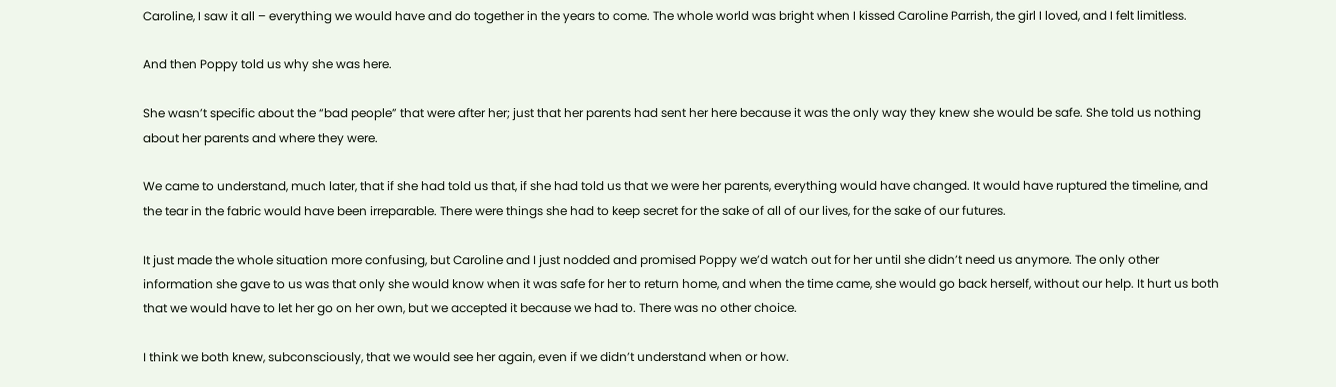Caroline, I saw it all – everything we would have and do together in the years to come. The whole world was bright when I kissed Caroline Parrish, the girl I loved, and I felt limitless.

And then Poppy told us why she was here.

She wasn’t specific about the “bad people” that were after her; just that her parents had sent her here because it was the only way they knew she would be safe. She told us nothing about her parents and where they were.

We came to understand, much later, that if she had told us that, if she had told us that we were her parents, everything would have changed. It would have ruptured the timeline, and the tear in the fabric would have been irreparable. There were things she had to keep secret for the sake of all of our lives, for the sake of our futures.

It just made the whole situation more confusing, but Caroline and I just nodded and promised Poppy we’d watch out for her until she didn’t need us anymore. The only other information she gave to us was that only she would know when it was safe for her to return home, and when the time came, she would go back herself, without our help. It hurt us both that we would have to let her go on her own, but we accepted it because we had to. There was no other choice.

I think we both knew, subconsciously, that we would see her again, even if we didn’t understand when or how.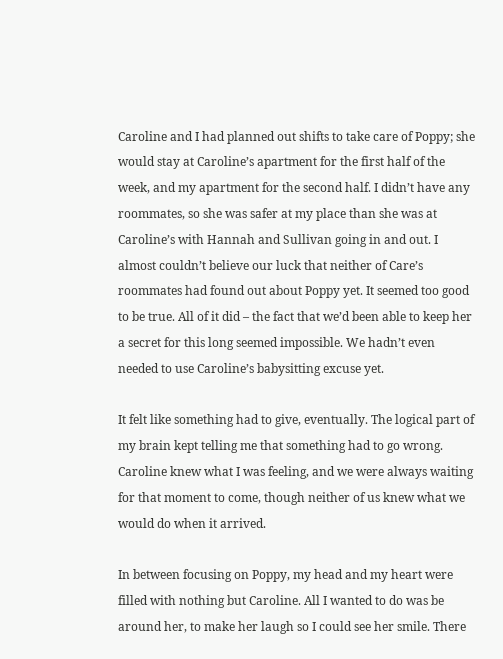Caroline and I had planned out shifts to take care of Poppy; she would stay at Caroline’s apartment for the first half of the week, and my apartment for the second half. I didn’t have any roommates, so she was safer at my place than she was at Caroline’s with Hannah and Sullivan going in and out. I almost couldn’t believe our luck that neither of Care’s roommates had found out about Poppy yet. It seemed too good to be true. All of it did – the fact that we’d been able to keep her a secret for this long seemed impossible. We hadn’t even needed to use Caroline’s babysitting excuse yet.

It felt like something had to give, eventually. The logical part of my brain kept telling me that something had to go wrong. Caroline knew what I was feeling, and we were always waiting for that moment to come, though neither of us knew what we would do when it arrived.

In between focusing on Poppy, my head and my heart were filled with nothing but Caroline. All I wanted to do was be around her, to make her laugh so I could see her smile. There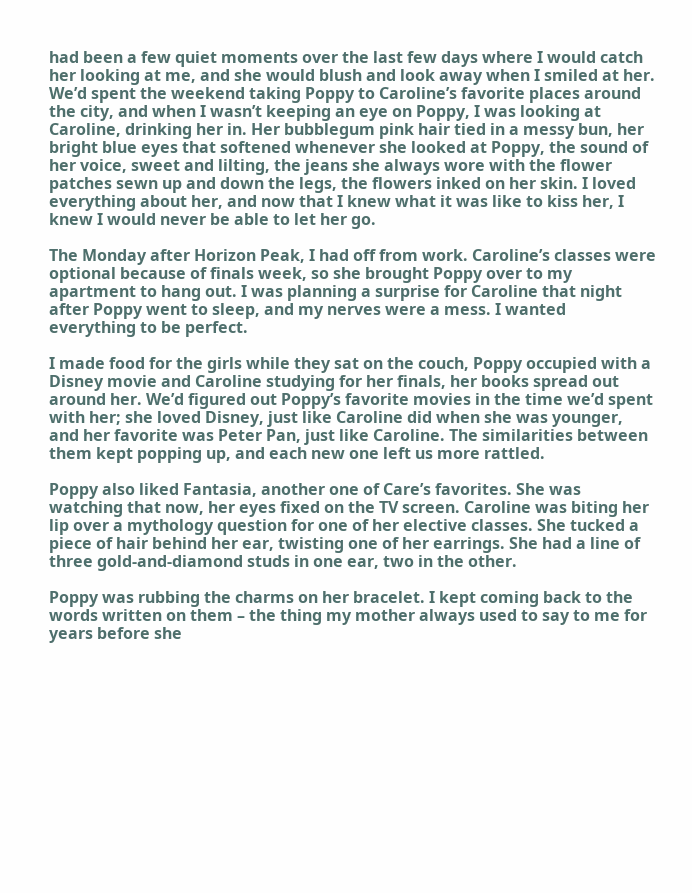had been a few quiet moments over the last few days where I would catch her looking at me, and she would blush and look away when I smiled at her. We’d spent the weekend taking Poppy to Caroline’s favorite places around the city, and when I wasn’t keeping an eye on Poppy, I was looking at Caroline, drinking her in. Her bubblegum pink hair tied in a messy bun, her bright blue eyes that softened whenever she looked at Poppy, the sound of her voice, sweet and lilting, the jeans she always wore with the flower patches sewn up and down the legs, the flowers inked on her skin. I loved everything about her, and now that I knew what it was like to kiss her, I knew I would never be able to let her go.

The Monday after Horizon Peak, I had off from work. Caroline’s classes were optional because of finals week, so she brought Poppy over to my apartment to hang out. I was planning a surprise for Caroline that night after Poppy went to sleep, and my nerves were a mess. I wanted everything to be perfect.

I made food for the girls while they sat on the couch, Poppy occupied with a Disney movie and Caroline studying for her finals, her books spread out around her. We’d figured out Poppy’s favorite movies in the time we’d spent with her; she loved Disney, just like Caroline did when she was younger, and her favorite was Peter Pan, just like Caroline. The similarities between them kept popping up, and each new one left us more rattled.

Poppy also liked Fantasia, another one of Care’s favorites. She was watching that now, her eyes fixed on the TV screen. Caroline was biting her lip over a mythology question for one of her elective classes. She tucked a piece of hair behind her ear, twisting one of her earrings. She had a line of three gold-and-diamond studs in one ear, two in the other.

Poppy was rubbing the charms on her bracelet. I kept coming back to the words written on them – the thing my mother always used to say to me for years before she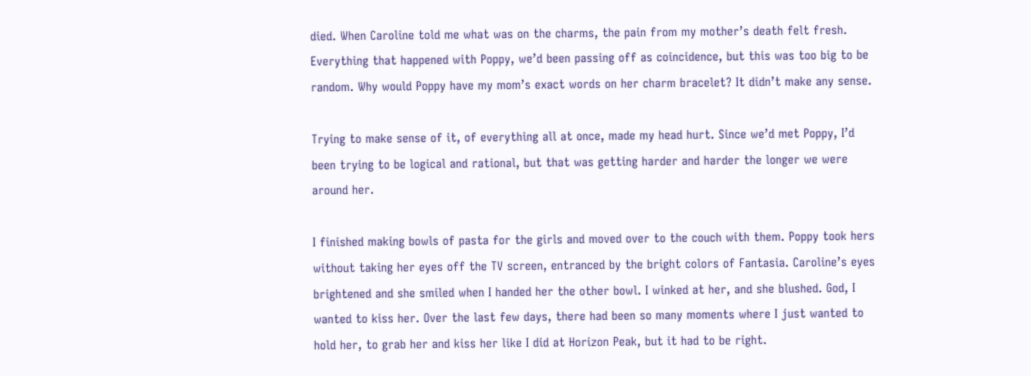died. When Caroline told me what was on the charms, the pain from my mother’s death felt fresh. Everything that happened with Poppy, we’d been passing off as coincidence, but this was too big to be random. Why would Poppy have my mom’s exact words on her charm bracelet? It didn’t make any sense.

Trying to make sense of it, of everything all at once, made my head hurt. Since we’d met Poppy, I’d been trying to be logical and rational, but that was getting harder and harder the longer we were around her.

I finished making bowls of pasta for the girls and moved over to the couch with them. Poppy took hers without taking her eyes off the TV screen, entranced by the bright colors of Fantasia. Caroline’s eyes brightened and she smiled when I handed her the other bowl. I winked at her, and she blushed. God, I wanted to kiss her. Over the last few days, there had been so many moments where I just wanted to hold her, to grab her and kiss her like I did at Horizon Peak, but it had to be right.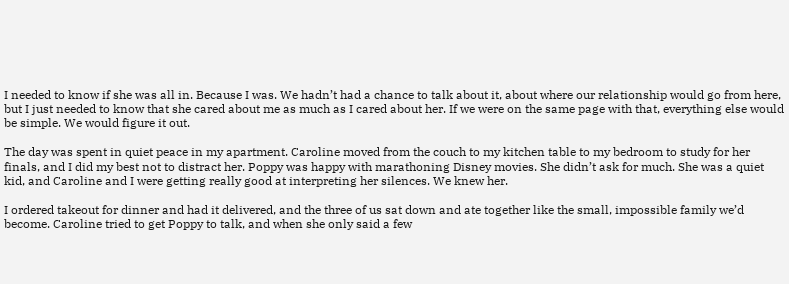I needed to know if she was all in. Because I was. We hadn’t had a chance to talk about it, about where our relationship would go from here, but I just needed to know that she cared about me as much as I cared about her. If we were on the same page with that, everything else would be simple. We would figure it out.

The day was spent in quiet peace in my apartment. Caroline moved from the couch to my kitchen table to my bedroom to study for her finals, and I did my best not to distract her. Poppy was happy with marathoning Disney movies. She didn’t ask for much. She was a quiet kid, and Caroline and I were getting really good at interpreting her silences. We knew her.

I ordered takeout for dinner and had it delivered, and the three of us sat down and ate together like the small, impossible family we’d become. Caroline tried to get Poppy to talk, and when she only said a few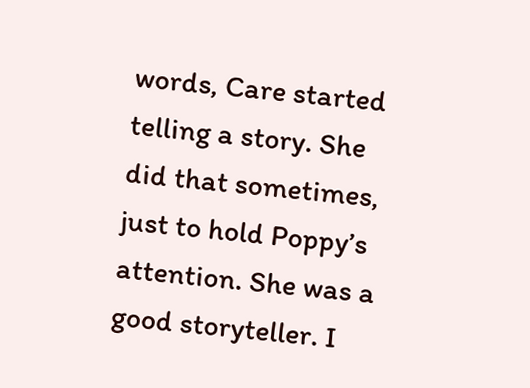words, Care started telling a story. She did that sometimes, just to hold Poppy’s attention. She was a good storyteller. I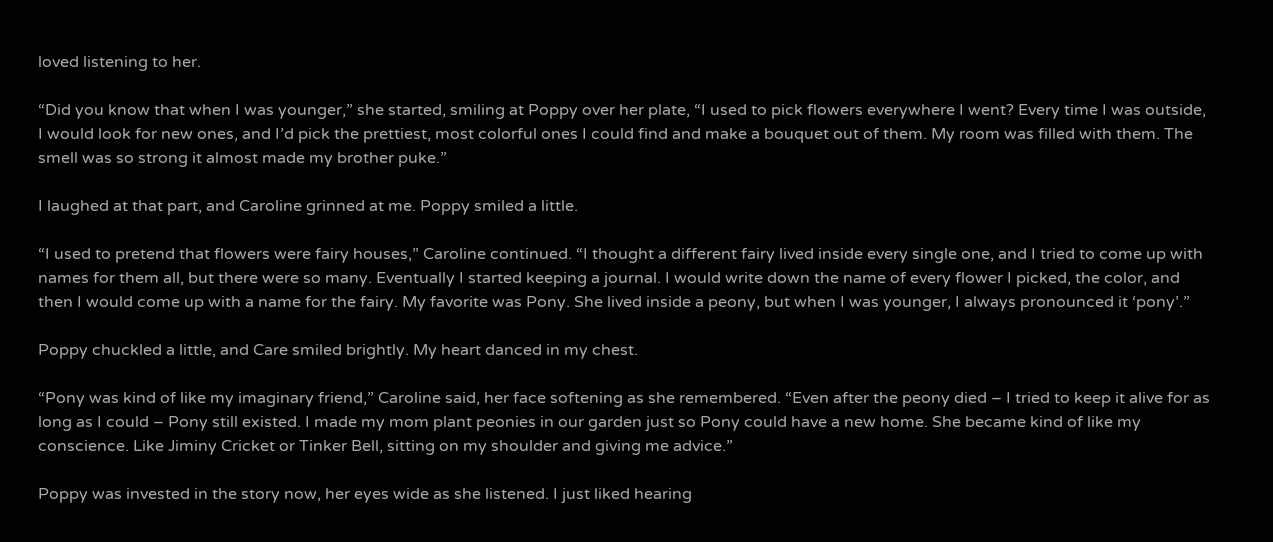loved listening to her.

“Did you know that when I was younger,” she started, smiling at Poppy over her plate, “I used to pick flowers everywhere I went? Every time I was outside, I would look for new ones, and I’d pick the prettiest, most colorful ones I could find and make a bouquet out of them. My room was filled with them. The smell was so strong it almost made my brother puke.”

I laughed at that part, and Caroline grinned at me. Poppy smiled a little.

“I used to pretend that flowers were fairy houses,” Caroline continued. “I thought a different fairy lived inside every single one, and I tried to come up with names for them all, but there were so many. Eventually I started keeping a journal. I would write down the name of every flower I picked, the color, and then I would come up with a name for the fairy. My favorite was Pony. She lived inside a peony, but when I was younger, I always pronounced it ‘pony’.”

Poppy chuckled a little, and Care smiled brightly. My heart danced in my chest.

“Pony was kind of like my imaginary friend,” Caroline said, her face softening as she remembered. “Even after the peony died – I tried to keep it alive for as long as I could – Pony still existed. I made my mom plant peonies in our garden just so Pony could have a new home. She became kind of like my conscience. Like Jiminy Cricket or Tinker Bell, sitting on my shoulder and giving me advice.”

Poppy was invested in the story now, her eyes wide as she listened. I just liked hearing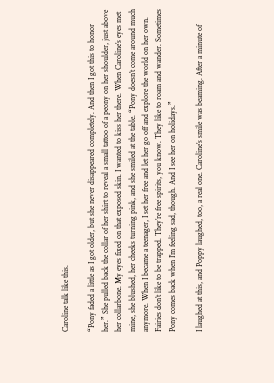Caroline talk like this.

“Pony faded a little as I got older, but she never disappeared completely. And then I got this to honor her.” She pulled back the collar of her shirt to reveal a small tattoo of a peony on her shoulder, just above her collarbone. My eyes fixed on that exposed skin. I wanted to kiss her there. When Caroline’s eyes met mine, she blushed, her cheeks turning pink, and she smiled at the table. “Pony doesn’t come around much anymore. When I became a teenager, I set her free and let her go off and explore the world on her own. Fairies don’t like to be trapped. They’re free spirits, you know. They like to roam and wander. Sometimes Pony comes back when I’m feeling sad, though. And I see her on holidays.”

I laughed at this, and Poppy laughed, too, a real one. Caroline’s smile was beaming. After a minute of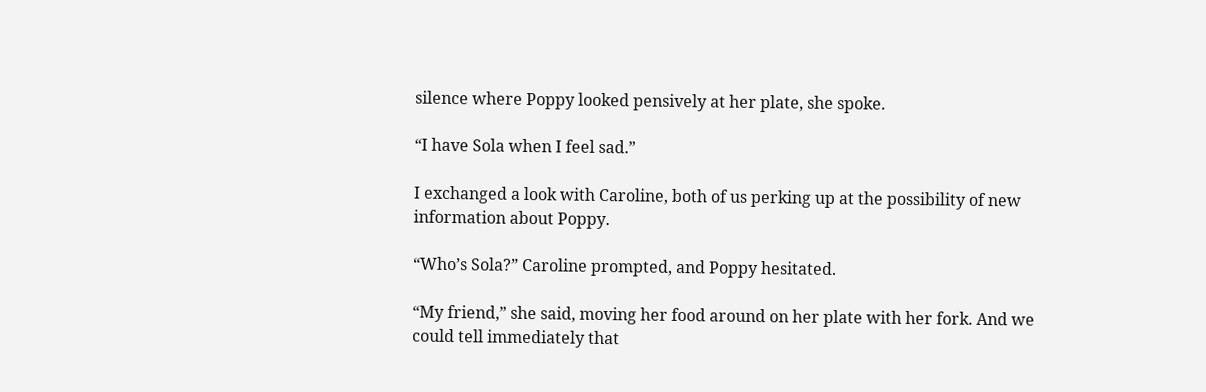silence where Poppy looked pensively at her plate, she spoke.

“I have Sola when I feel sad.”

I exchanged a look with Caroline, both of us perking up at the possibility of new information about Poppy.

“Who’s Sola?” Caroline prompted, and Poppy hesitated.

“My friend,” she said, moving her food around on her plate with her fork. And we could tell immediately that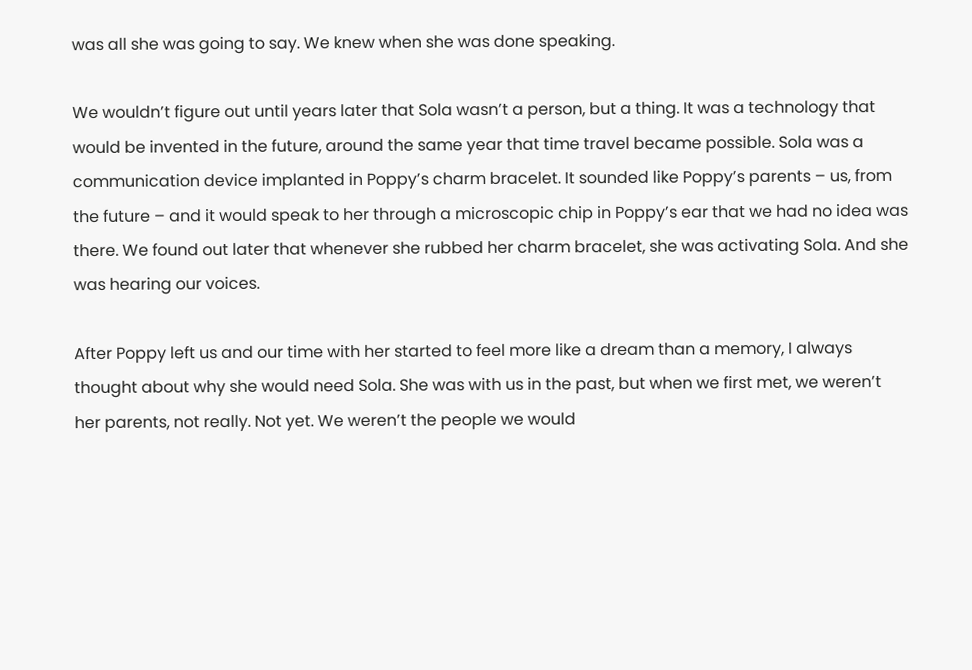was all she was going to say. We knew when she was done speaking.

We wouldn’t figure out until years later that Sola wasn’t a person, but a thing. It was a technology that would be invented in the future, around the same year that time travel became possible. Sola was a communication device implanted in Poppy’s charm bracelet. It sounded like Poppy’s parents – us, from the future – and it would speak to her through a microscopic chip in Poppy’s ear that we had no idea was there. We found out later that whenever she rubbed her charm bracelet, she was activating Sola. And she was hearing our voices.

After Poppy left us and our time with her started to feel more like a dream than a memory, I always thought about why she would need Sola. She was with us in the past, but when we first met, we weren’t her parents, not really. Not yet. We weren’t the people we would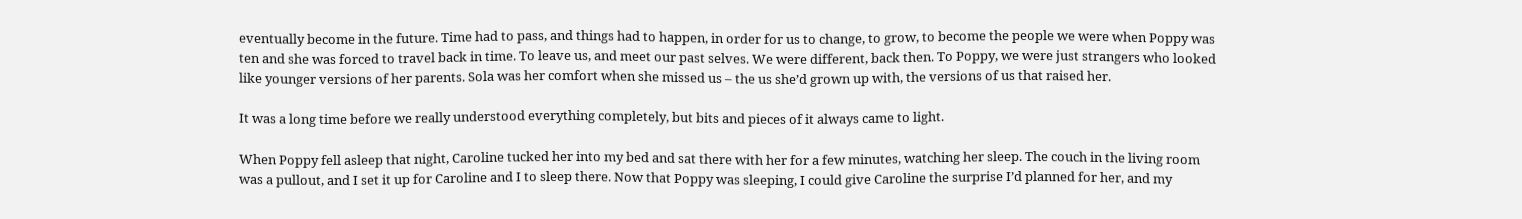eventually become in the future. Time had to pass, and things had to happen, in order for us to change, to grow, to become the people we were when Poppy was ten and she was forced to travel back in time. To leave us, and meet our past selves. We were different, back then. To Poppy, we were just strangers who looked like younger versions of her parents. Sola was her comfort when she missed us – the us she’d grown up with, the versions of us that raised her.

It was a long time before we really understood everything completely, but bits and pieces of it always came to light.

When Poppy fell asleep that night, Caroline tucked her into my bed and sat there with her for a few minutes, watching her sleep. The couch in the living room was a pullout, and I set it up for Caroline and I to sleep there. Now that Poppy was sleeping, I could give Caroline the surprise I’d planned for her, and my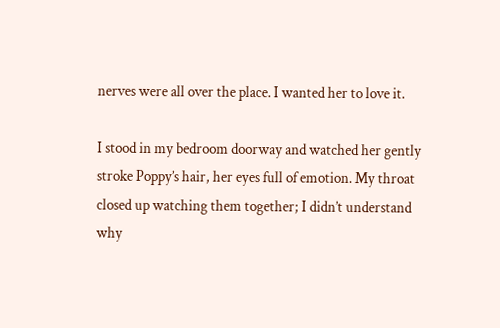nerves were all over the place. I wanted her to love it.

I stood in my bedroom doorway and watched her gently stroke Poppy’s hair, her eyes full of emotion. My throat closed up watching them together; I didn’t understand why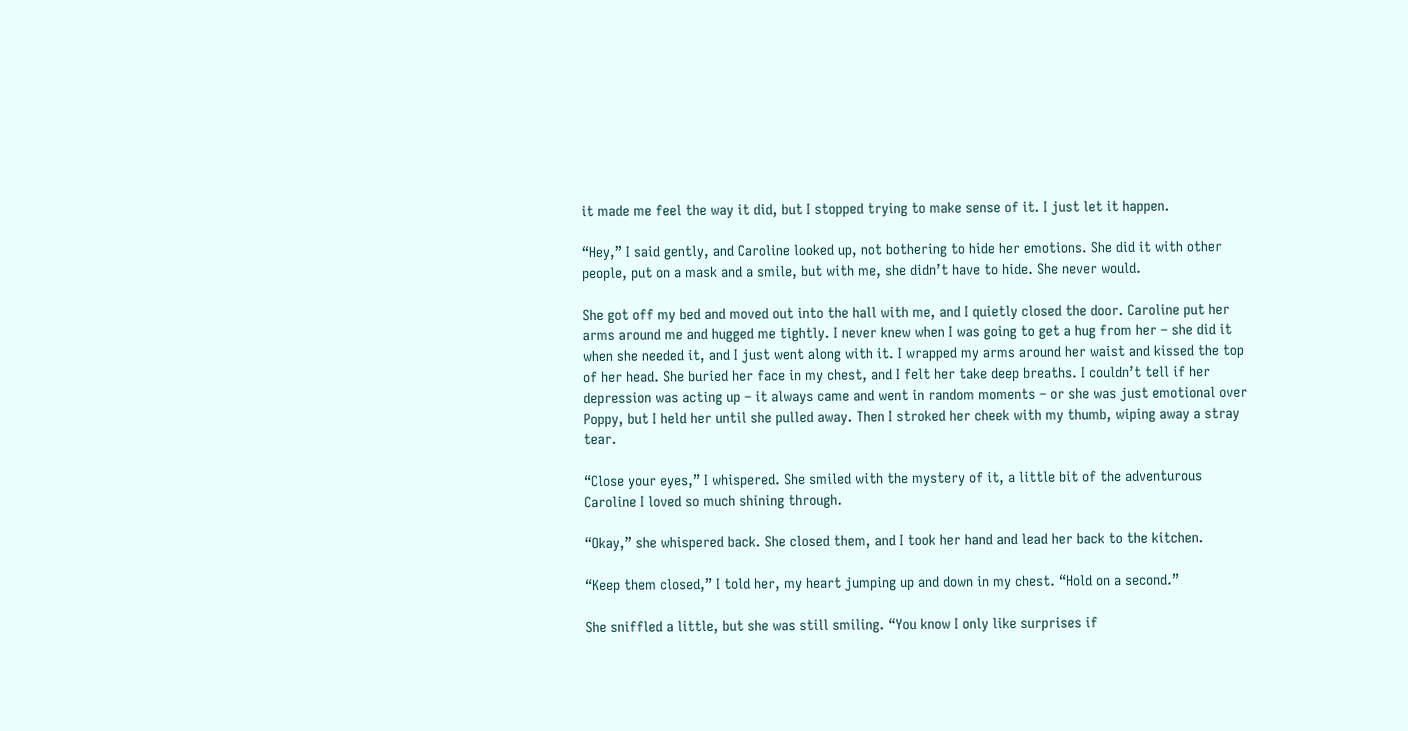it made me feel the way it did, but I stopped trying to make sense of it. I just let it happen.

“Hey,” I said gently, and Caroline looked up, not bothering to hide her emotions. She did it with other people, put on a mask and a smile, but with me, she didn’t have to hide. She never would.

She got off my bed and moved out into the hall with me, and I quietly closed the door. Caroline put her arms around me and hugged me tightly. I never knew when I was going to get a hug from her – she did it when she needed it, and I just went along with it. I wrapped my arms around her waist and kissed the top of her head. She buried her face in my chest, and I felt her take deep breaths. I couldn’t tell if her depression was acting up – it always came and went in random moments – or she was just emotional over Poppy, but I held her until she pulled away. Then I stroked her cheek with my thumb, wiping away a stray tear.

“Close your eyes,” I whispered. She smiled with the mystery of it, a little bit of the adventurous Caroline I loved so much shining through.

“Okay,” she whispered back. She closed them, and I took her hand and lead her back to the kitchen.

“Keep them closed,” I told her, my heart jumping up and down in my chest. “Hold on a second.”

She sniffled a little, but she was still smiling. “You know I only like surprises if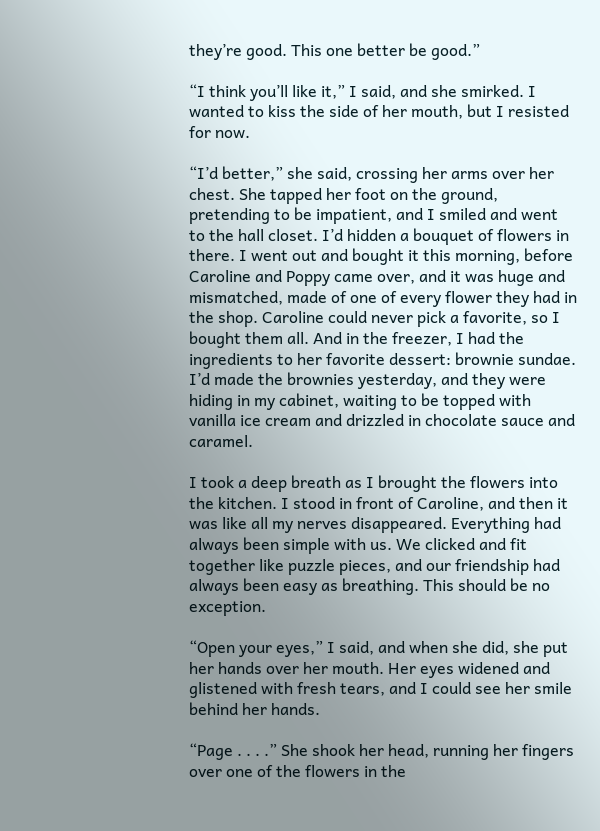they’re good. This one better be good.”

“I think you’ll like it,” I said, and she smirked. I wanted to kiss the side of her mouth, but I resisted for now.

“I’d better,” she said, crossing her arms over her chest. She tapped her foot on the ground, pretending to be impatient, and I smiled and went to the hall closet. I’d hidden a bouquet of flowers in there. I went out and bought it this morning, before Caroline and Poppy came over, and it was huge and mismatched, made of one of every flower they had in the shop. Caroline could never pick a favorite, so I bought them all. And in the freezer, I had the ingredients to her favorite dessert: brownie sundae. I’d made the brownies yesterday, and they were hiding in my cabinet, waiting to be topped with vanilla ice cream and drizzled in chocolate sauce and caramel.

I took a deep breath as I brought the flowers into the kitchen. I stood in front of Caroline, and then it was like all my nerves disappeared. Everything had always been simple with us. We clicked and fit together like puzzle pieces, and our friendship had always been easy as breathing. This should be no exception.

“Open your eyes,” I said, and when she did, she put her hands over her mouth. Her eyes widened and glistened with fresh tears, and I could see her smile behind her hands.

“Page . . . .” She shook her head, running her fingers over one of the flowers in the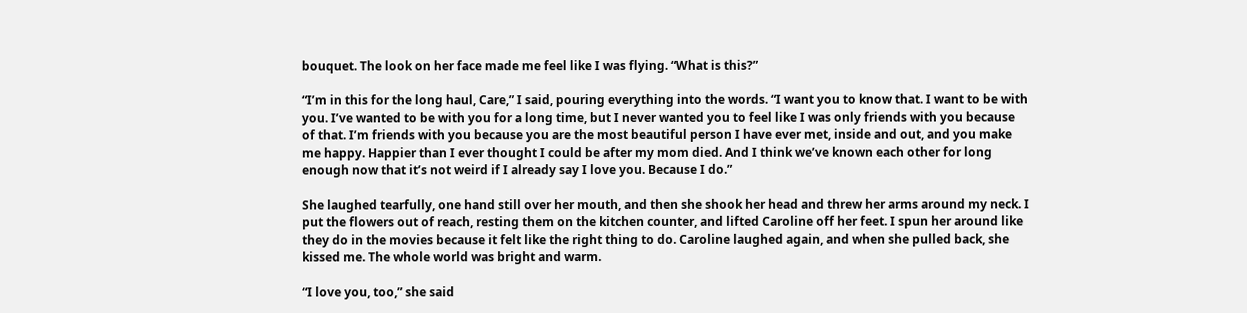bouquet. The look on her face made me feel like I was flying. “What is this?”

“I’m in this for the long haul, Care,” I said, pouring everything into the words. “I want you to know that. I want to be with you. I’ve wanted to be with you for a long time, but I never wanted you to feel like I was only friends with you because of that. I’m friends with you because you are the most beautiful person I have ever met, inside and out, and you make me happy. Happier than I ever thought I could be after my mom died. And I think we’ve known each other for long enough now that it’s not weird if I already say I love you. Because I do.”

She laughed tearfully, one hand still over her mouth, and then she shook her head and threw her arms around my neck. I put the flowers out of reach, resting them on the kitchen counter, and lifted Caroline off her feet. I spun her around like they do in the movies because it felt like the right thing to do. Caroline laughed again, and when she pulled back, she kissed me. The whole world was bright and warm.

“I love you, too,” she said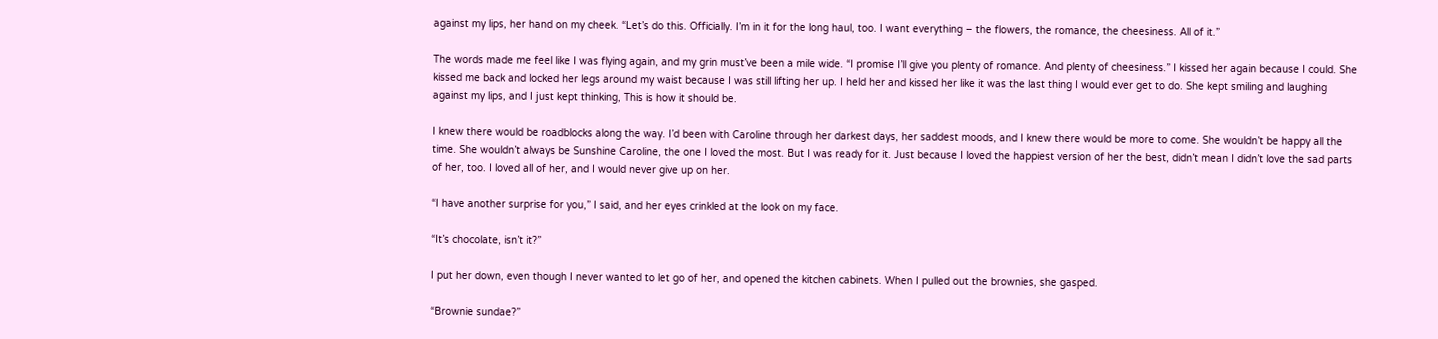against my lips, her hand on my cheek. “Let’s do this. Officially. I’m in it for the long haul, too. I want everything – the flowers, the romance, the cheesiness. All of it.”

The words made me feel like I was flying again, and my grin must’ve been a mile wide. “I promise I’ll give you plenty of romance. And plenty of cheesiness.” I kissed her again because I could. She kissed me back and locked her legs around my waist because I was still lifting her up. I held her and kissed her like it was the last thing I would ever get to do. She kept smiling and laughing against my lips, and I just kept thinking, This is how it should be.

I knew there would be roadblocks along the way. I’d been with Caroline through her darkest days, her saddest moods, and I knew there would be more to come. She wouldn’t be happy all the time. She wouldn’t always be Sunshine Caroline, the one I loved the most. But I was ready for it. Just because I loved the happiest version of her the best, didn’t mean I didn’t love the sad parts of her, too. I loved all of her, and I would never give up on her.

“I have another surprise for you,” I said, and her eyes crinkled at the look on my face.

“It’s chocolate, isn’t it?”

I put her down, even though I never wanted to let go of her, and opened the kitchen cabinets. When I pulled out the brownies, she gasped.

“Brownie sundae?”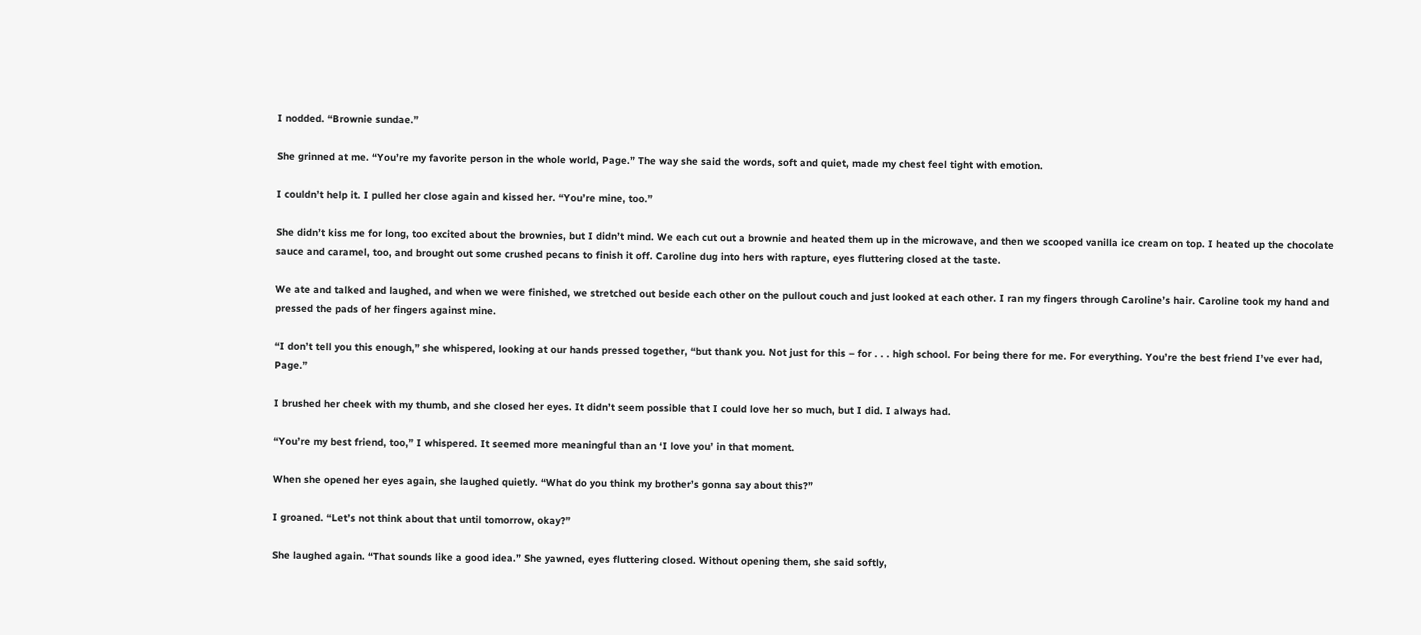I nodded. “Brownie sundae.”

She grinned at me. “You’re my favorite person in the whole world, Page.” The way she said the words, soft and quiet, made my chest feel tight with emotion.

I couldn’t help it. I pulled her close again and kissed her. “You’re mine, too.”

She didn’t kiss me for long, too excited about the brownies, but I didn’t mind. We each cut out a brownie and heated them up in the microwave, and then we scooped vanilla ice cream on top. I heated up the chocolate sauce and caramel, too, and brought out some crushed pecans to finish it off. Caroline dug into hers with rapture, eyes fluttering closed at the taste.

We ate and talked and laughed, and when we were finished, we stretched out beside each other on the pullout couch and just looked at each other. I ran my fingers through Caroline’s hair. Caroline took my hand and pressed the pads of her fingers against mine.

“I don’t tell you this enough,” she whispered, looking at our hands pressed together, “but thank you. Not just for this – for . . . high school. For being there for me. For everything. You’re the best friend I’ve ever had, Page.”

I brushed her cheek with my thumb, and she closed her eyes. It didn’t seem possible that I could love her so much, but I did. I always had.

“You’re my best friend, too,” I whispered. It seemed more meaningful than an ‘I love you’ in that moment.

When she opened her eyes again, she laughed quietly. “What do you think my brother’s gonna say about this?”

I groaned. “Let’s not think about that until tomorrow, okay?”

She laughed again. “That sounds like a good idea.” She yawned, eyes fluttering closed. Without opening them, she said softly,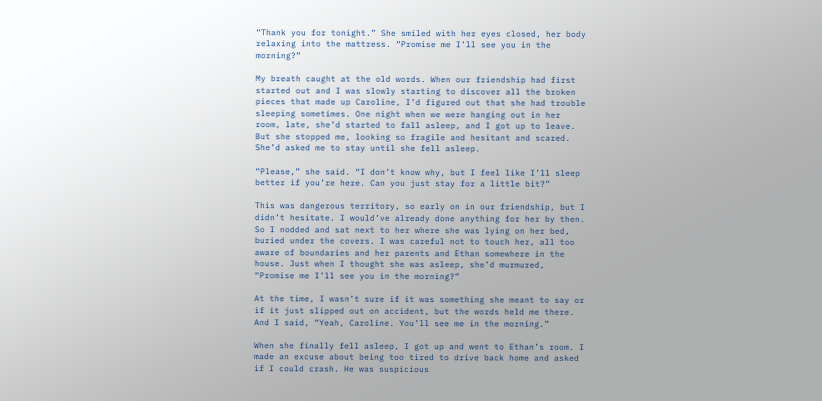“Thank you for tonight.” She smiled with her eyes closed, her body relaxing into the mattress. “Promise me I’ll see you in the morning?”

My breath caught at the old words. When our friendship had first started out and I was slowly starting to discover all the broken pieces that made up Caroline, I’d figured out that she had trouble sleeping sometimes. One night when we were hanging out in her room, late, she’d started to fall asleep, and I got up to leave. But she stopped me, looking so fragile and hesitant and scared. She’d asked me to stay until she fell asleep.

“Please,” she said. “I don’t know why, but I feel like I’ll sleep better if you’re here. Can you just stay for a little bit?”

This was dangerous territory, so early on in our friendship, but I didn’t hesitate. I would’ve already done anything for her by then. So I nodded and sat next to her where she was lying on her bed, buried under the covers. I was careful not to touch her, all too aware of boundaries and her parents and Ethan somewhere in the house. Just when I thought she was asleep, she’d murmured, “Promise me I’ll see you in the morning?”

At the time, I wasn’t sure if it was something she meant to say or if it just slipped out on accident, but the words held me there. And I said, “Yeah, Caroline. You’ll see me in the morning.”

When she finally fell asleep, I got up and went to Ethan’s room. I made an excuse about being too tired to drive back home and asked if I could crash. He was suspicious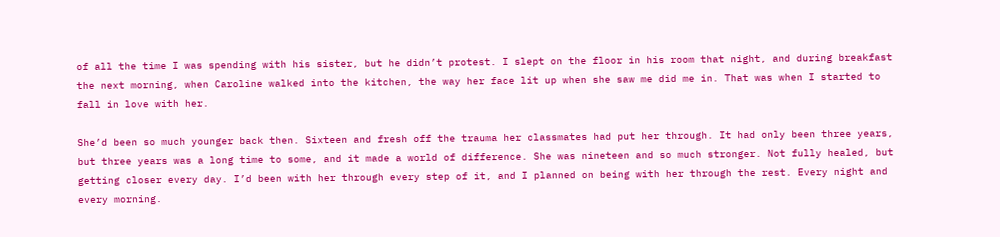of all the time I was spending with his sister, but he didn’t protest. I slept on the floor in his room that night, and during breakfast the next morning, when Caroline walked into the kitchen, the way her face lit up when she saw me did me in. That was when I started to fall in love with her.

She’d been so much younger back then. Sixteen and fresh off the trauma her classmates had put her through. It had only been three years, but three years was a long time to some, and it made a world of difference. She was nineteen and so much stronger. Not fully healed, but getting closer every day. I’d been with her through every step of it, and I planned on being with her through the rest. Every night and every morning.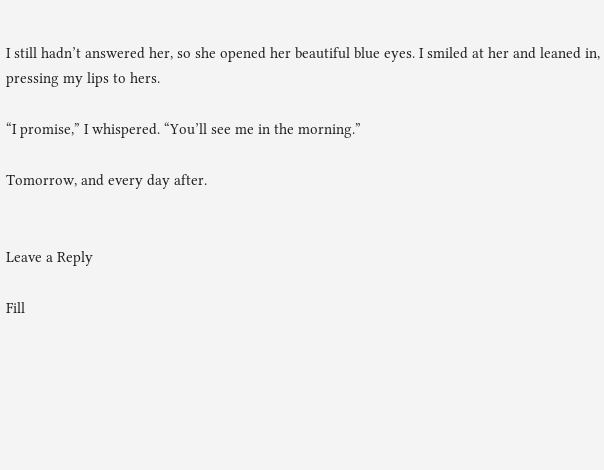I still hadn’t answered her, so she opened her beautiful blue eyes. I smiled at her and leaned in, pressing my lips to hers.

“I promise,” I whispered. “You’ll see me in the morning.”

Tomorrow, and every day after.


Leave a Reply

Fill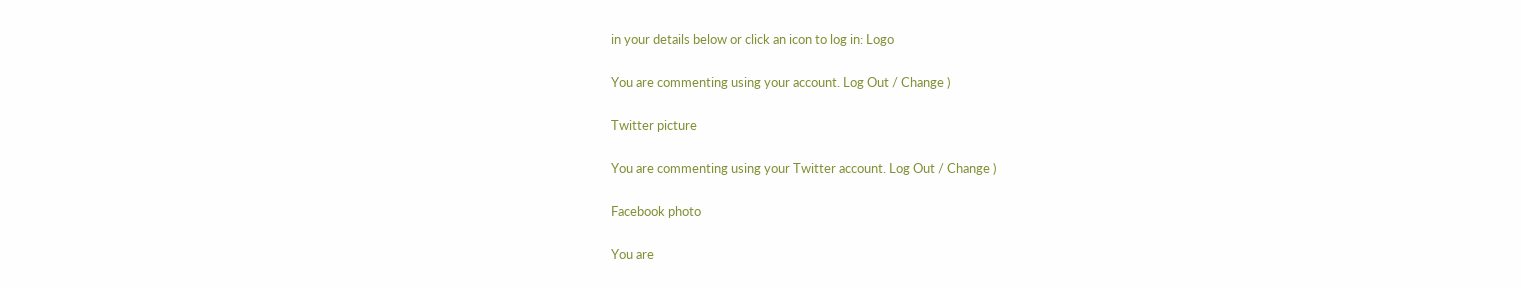in your details below or click an icon to log in: Logo

You are commenting using your account. Log Out / Change )

Twitter picture

You are commenting using your Twitter account. Log Out / Change )

Facebook photo

You are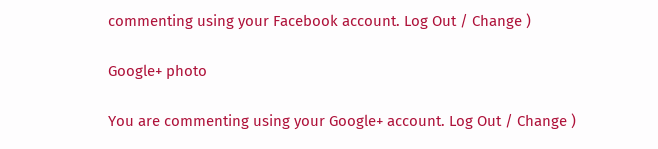commenting using your Facebook account. Log Out / Change )

Google+ photo

You are commenting using your Google+ account. Log Out / Change )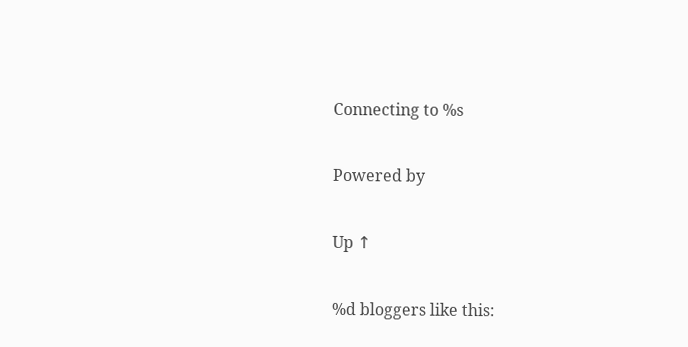Connecting to %s

Powered by

Up ↑

%d bloggers like this: